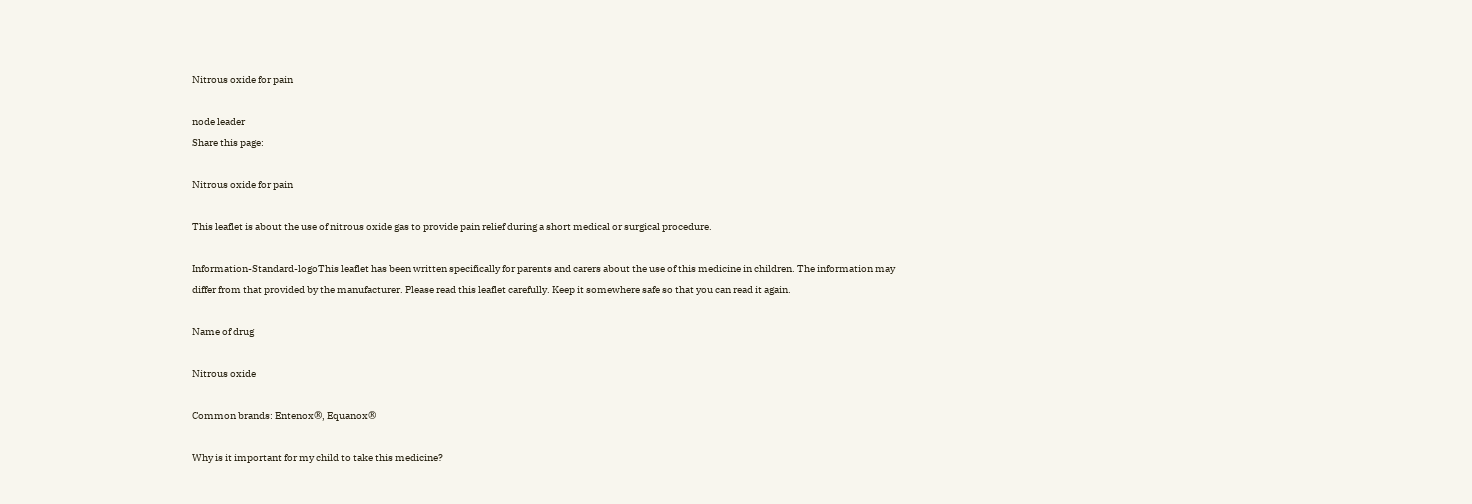Nitrous oxide for pain

node leader
Share this page:

Nitrous oxide for pain

This leaflet is about the use of nitrous oxide gas to provide pain relief during a short medical or surgical procedure.

Information-Standard-logoThis leaflet has been written specifically for parents and carers about the use of this medicine in children. The information may differ from that provided by the manufacturer. Please read this leaflet carefully. Keep it somewhere safe so that you can read it again.

Name of drug

Nitrous oxide

Common brands: Entenox®, Equanox®

Why is it important for my child to take this medicine?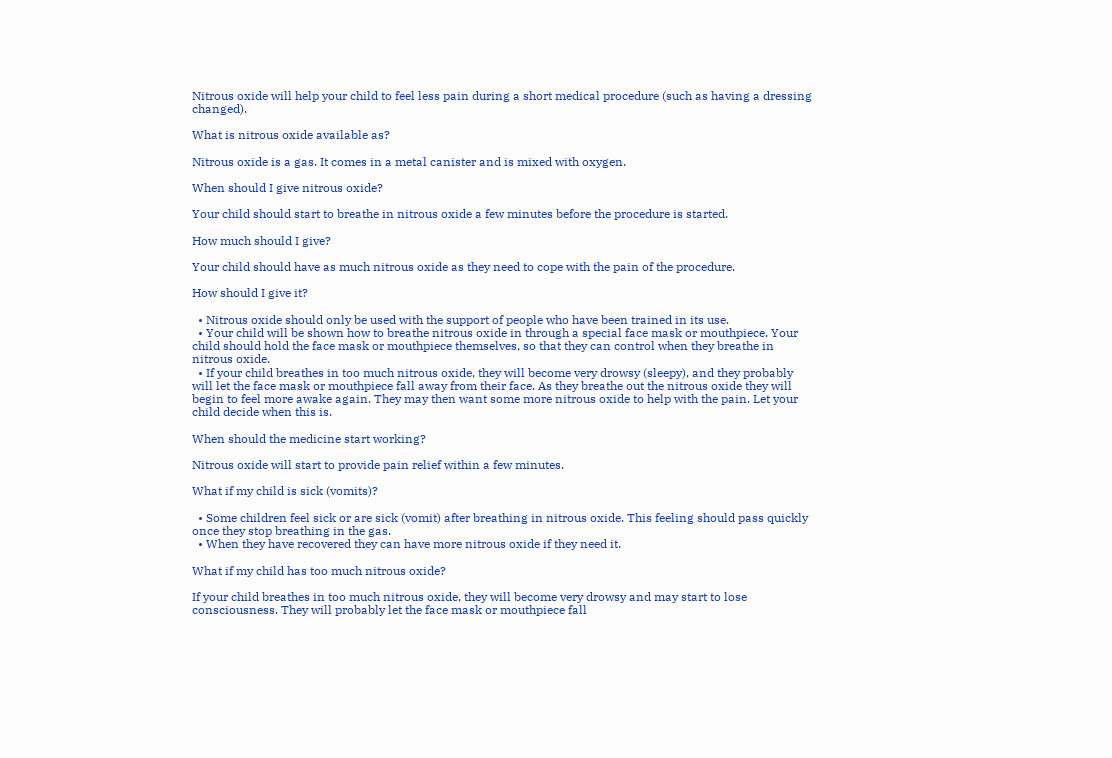Nitrous oxide will help your child to feel less pain during a short medical procedure (such as having a dressing changed).

What is nitrous oxide available as?

Nitrous oxide is a gas. It comes in a metal canister and is mixed with oxygen.

When should I give nitrous oxide?

Your child should start to breathe in nitrous oxide a few minutes before the procedure is started.

How much should I give?

Your child should have as much nitrous oxide as they need to cope with the pain of the procedure.

How should I give it?

  • Nitrous oxide should only be used with the support of people who have been trained in its use.
  • Your child will be shown how to breathe nitrous oxide in through a special face mask or mouthpiece. Your child should hold the face mask or mouthpiece themselves, so that they can control when they breathe in nitrous oxide.
  • If your child breathes in too much nitrous oxide, they will become very drowsy (sleepy), and they probably will let the face mask or mouthpiece fall away from their face. As they breathe out the nitrous oxide they will begin to feel more awake again. They may then want some more nitrous oxide to help with the pain. Let your child decide when this is.

When should the medicine start working?

Nitrous oxide will start to provide pain relief within a few minutes.

What if my child is sick (vomits)?

  • Some children feel sick or are sick (vomit) after breathing in nitrous oxide. This feeling should pass quickly once they stop breathing in the gas.
  • When they have recovered they can have more nitrous oxide if they need it.

What if my child has too much nitrous oxide?

If your child breathes in too much nitrous oxide, they will become very drowsy and may start to lose consciousness. They will probably let the face mask or mouthpiece fall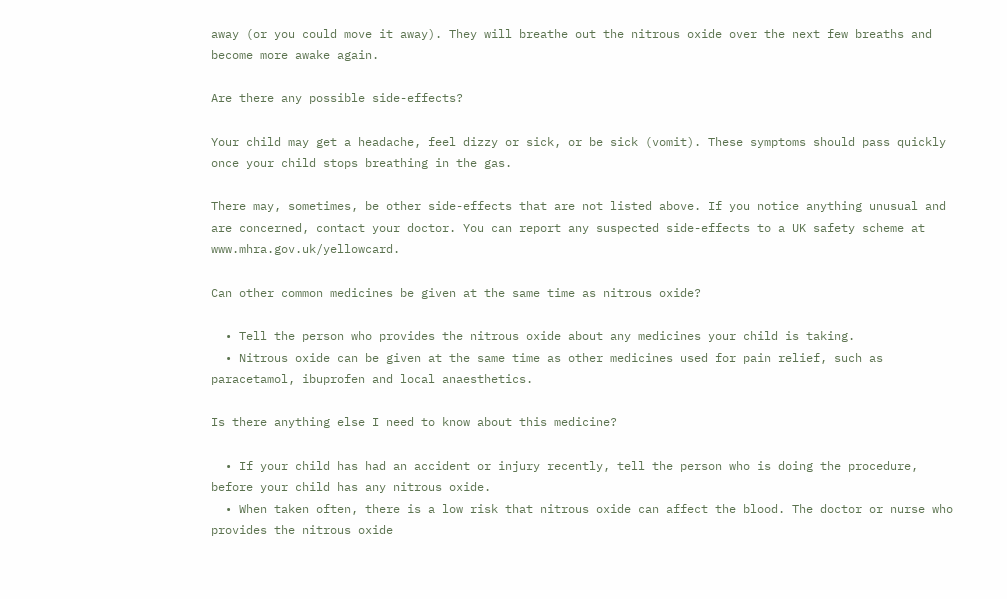away (or you could move it away). They will breathe out the nitrous oxide over the next few breaths and become more awake again.

Are there any possible side-effects?

Your child may get a headache, feel dizzy or sick, or be sick (vomit). These symptoms should pass quickly once your child stops breathing in the gas.

There may, sometimes, be other side-effects that are not listed above. If you notice anything unusual and are concerned, contact your doctor. You can report any suspected side-effects to a UK safety scheme at www.mhra.gov.uk/yellowcard.

Can other common medicines be given at the same time as nitrous oxide?

  • Tell the person who provides the nitrous oxide about any medicines your child is taking.
  • Nitrous oxide can be given at the same time as other medicines used for pain relief, such as paracetamol, ibuprofen and local anaesthetics.

Is there anything else I need to know about this medicine?

  • If your child has had an accident or injury recently, tell the person who is doing the procedure, before your child has any nitrous oxide.
  • When taken often, there is a low risk that nitrous oxide can affect the blood. The doctor or nurse who provides the nitrous oxide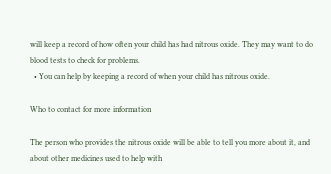will keep a record of how often your child has had nitrous oxide. They may want to do blood tests to check for problems.
  • You can help by keeping a record of when your child has nitrous oxide.

Who to contact for more information

The person who provides the nitrous oxide will be able to tell you more about it, and about other medicines used to help with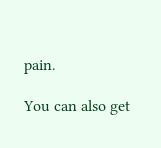pain.

You can also get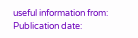useful information from:
Publication date: